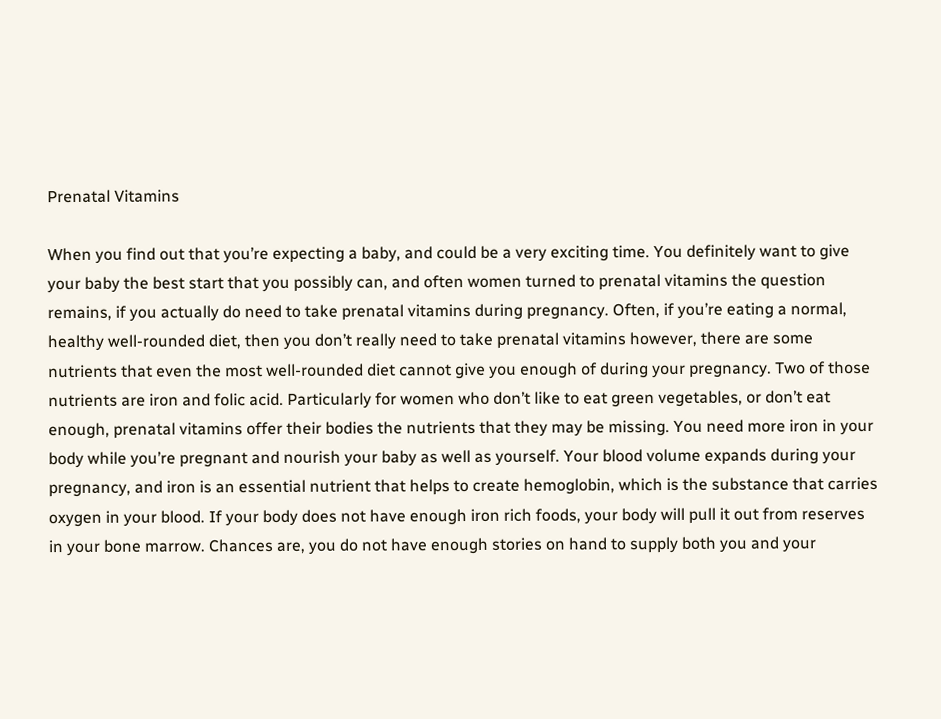Prenatal Vitamins

When you find out that you’re expecting a baby, and could be a very exciting time. You definitely want to give your baby the best start that you possibly can, and often women turned to prenatal vitamins the question remains, if you actually do need to take prenatal vitamins during pregnancy. Often, if you’re eating a normal, healthy well-rounded diet, then you don’t really need to take prenatal vitamins however, there are some nutrients that even the most well-rounded diet cannot give you enough of during your pregnancy. Two of those nutrients are iron and folic acid. Particularly for women who don’t like to eat green vegetables, or don’t eat enough, prenatal vitamins offer their bodies the nutrients that they may be missing. You need more iron in your body while you’re pregnant and nourish your baby as well as yourself. Your blood volume expands during your pregnancy, and iron is an essential nutrient that helps to create hemoglobin, which is the substance that carries oxygen in your blood. If your body does not have enough iron rich foods, your body will pull it out from reserves in your bone marrow. Chances are, you do not have enough stories on hand to supply both you and your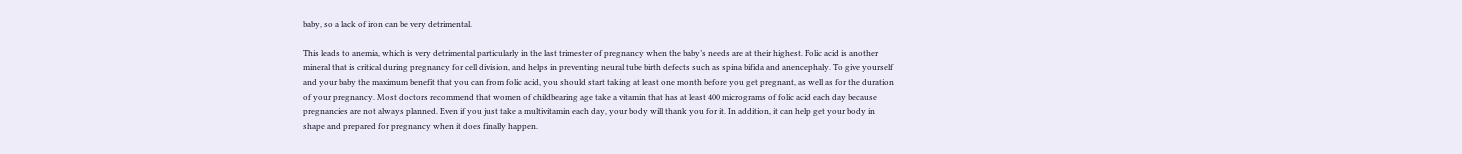baby, so a lack of iron can be very detrimental.

This leads to anemia, which is very detrimental particularly in the last trimester of pregnancy when the baby’s needs are at their highest. Folic acid is another mineral that is critical during pregnancy for cell division, and helps in preventing neural tube birth defects such as spina bifida and anencephaly. To give yourself and your baby the maximum benefit that you can from folic acid, you should start taking at least one month before you get pregnant, as well as for the duration of your pregnancy. Most doctors recommend that women of childbearing age take a vitamin that has at least 400 micrograms of folic acid each day because pregnancies are not always planned. Even if you just take a multivitamin each day, your body will thank you for it. In addition, it can help get your body in shape and prepared for pregnancy when it does finally happen.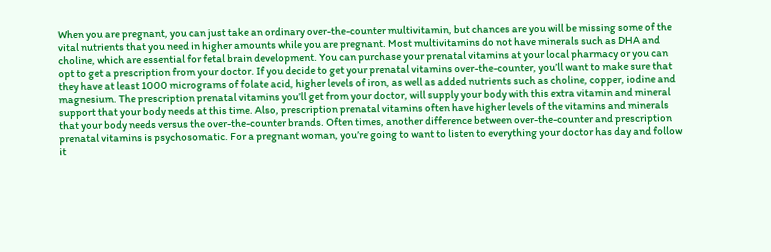When you are pregnant, you can just take an ordinary over-the-counter multivitamin, but chances are you will be missing some of the vital nutrients that you need in higher amounts while you are pregnant. Most multivitamins do not have minerals such as DHA and choline, which are essential for fetal brain development. You can purchase your prenatal vitamins at your local pharmacy or you can opt to get a prescription from your doctor. If you decide to get your prenatal vitamins over-the-counter, you’ll want to make sure that they have at least 1000 micrograms of folate acid, higher levels of iron, as well as added nutrients such as choline, copper, iodine and magnesium. The prescription prenatal vitamins you’ll get from your doctor, will supply your body with this extra vitamin and mineral support that your body needs at this time. Also, prescription prenatal vitamins often have higher levels of the vitamins and minerals that your body needs versus the over-the-counter brands. Often times, another difference between over-the-counter and prescription prenatal vitamins is psychosomatic. For a pregnant woman, you’re going to want to listen to everything your doctor has day and follow it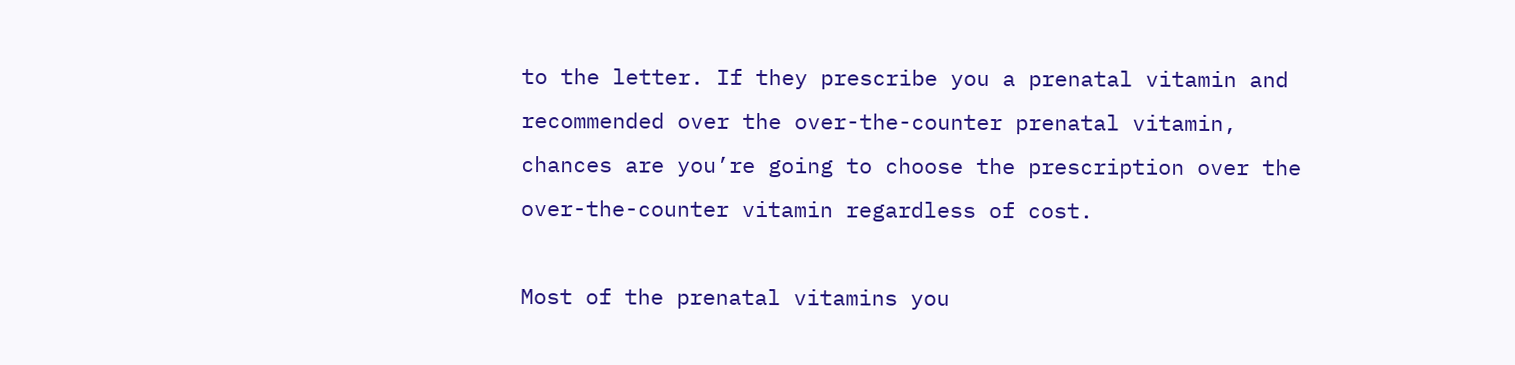to the letter. If they prescribe you a prenatal vitamin and recommended over the over-the-counter prenatal vitamin, chances are you’re going to choose the prescription over the over-the-counter vitamin regardless of cost.

Most of the prenatal vitamins you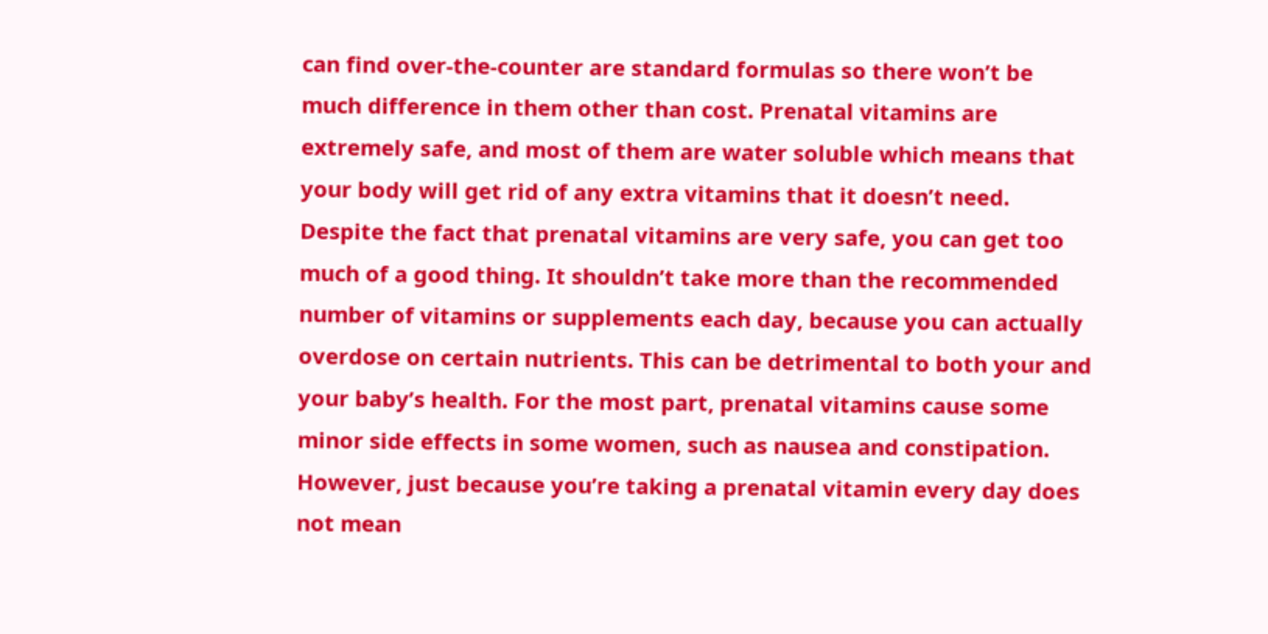can find over-the-counter are standard formulas so there won’t be much difference in them other than cost. Prenatal vitamins are extremely safe, and most of them are water soluble which means that your body will get rid of any extra vitamins that it doesn’t need. Despite the fact that prenatal vitamins are very safe, you can get too much of a good thing. It shouldn’t take more than the recommended number of vitamins or supplements each day, because you can actually overdose on certain nutrients. This can be detrimental to both your and your baby’s health. For the most part, prenatal vitamins cause some minor side effects in some women, such as nausea and constipation. However, just because you’re taking a prenatal vitamin every day does not mean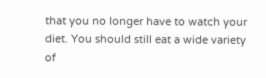that you no longer have to watch your diet. You should still eat a wide variety of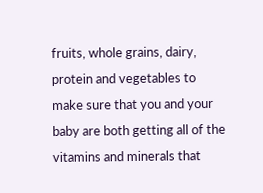fruits, whole grains, dairy, protein and vegetables to make sure that you and your baby are both getting all of the vitamins and minerals that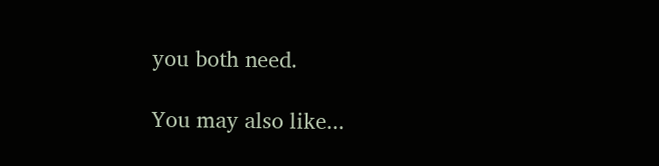you both need.

You may also like...